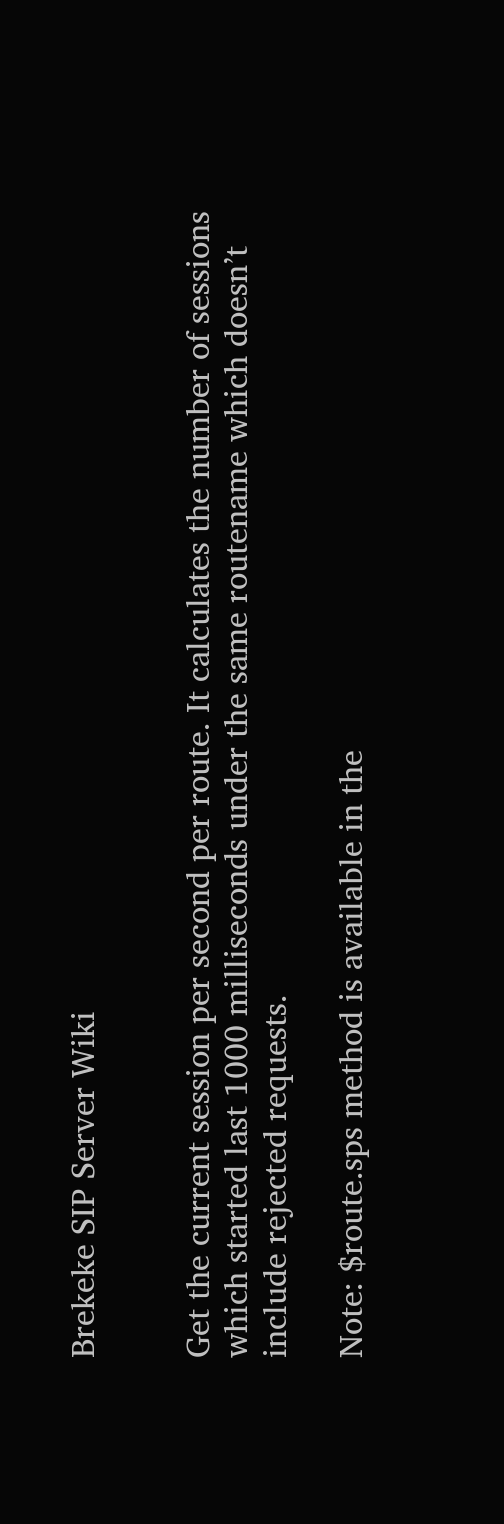Brekeke SIP Server Wiki


Get the current session per second per route. It calculates the number of sessions which started last 1000 milliseconds under the same routename which doesn’t include rejected requests.

Note: $route.sps method is available in the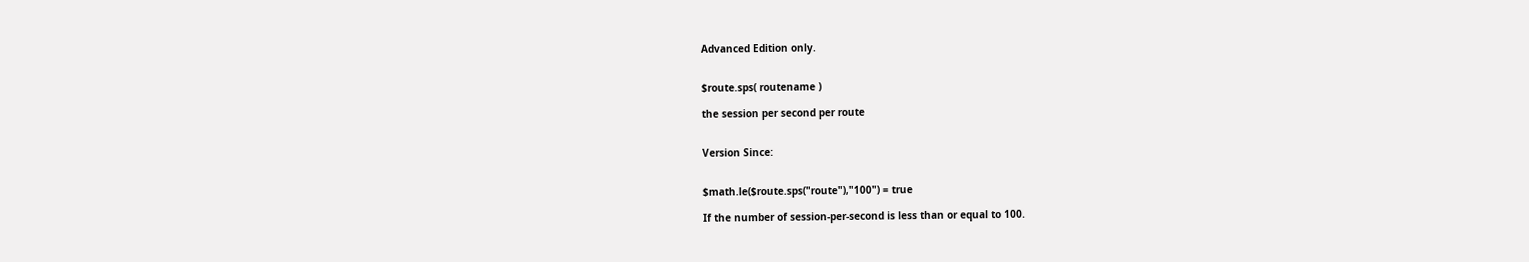Advanced Edition only.


$route.sps( routename )

the session per second per route


Version Since:


$math.le($route.sps("route"),"100") = true

If the number of session-per-second is less than or equal to 100.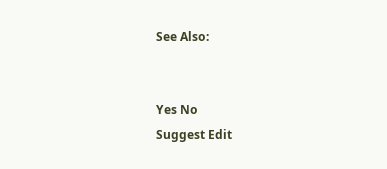See Also:


Yes No
Suggest Edit